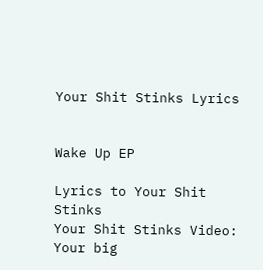Your Shit Stinks Lyrics


Wake Up EP

Lyrics to Your Shit Stinks
Your Shit Stinks Video:
Your big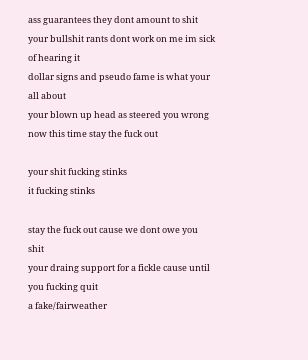ass guarantees they dont amount to shit
your bullshit rants dont work on me im sick of hearing it
dollar signs and pseudo fame is what your all about
your blown up head as steered you wrong
now this time stay the fuck out

your shit fucking stinks
it fucking stinks

stay the fuck out cause we dont owe you shit
your draing support for a fickle cause until you fucking quit
a fake/fairweather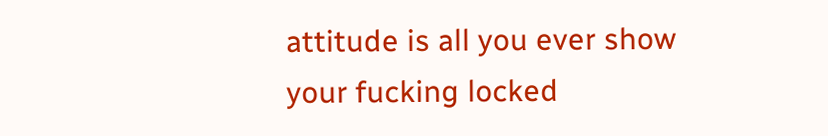attitude is all you ever show
your fucking locked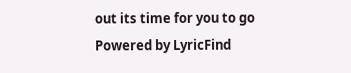out its time for you to go
Powered by LyricFind